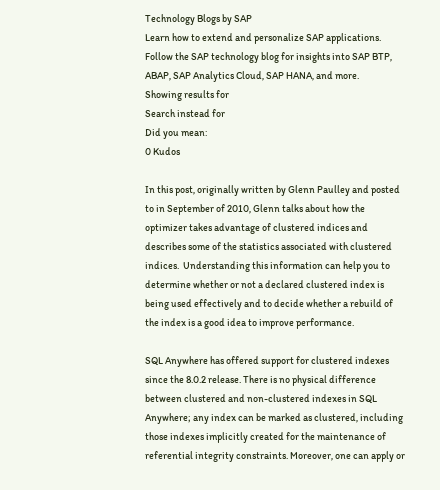Technology Blogs by SAP
Learn how to extend and personalize SAP applications. Follow the SAP technology blog for insights into SAP BTP, ABAP, SAP Analytics Cloud, SAP HANA, and more.
Showing results for
Search instead for
Did you mean:
0 Kudos

In this post, originally written by Glenn Paulley and posted to in September of 2010, Glenn talks about how the optimizer takes advantage of clustered indices and describes some of the statistics associated with clustered indices.  Understanding this information can help you to determine whether or not a declared clustered index is being used effectively and to decide whether a rebuild of the index is a good idea to improve performance.

SQL Anywhere has offered support for clustered indexes since the 8.0.2 release. There is no physical difference between clustered and non-clustered indexes in SQL Anywhere; any index can be marked as clustered, including those indexes implicitly created for the maintenance of referential integrity constraints. Moreover, one can apply or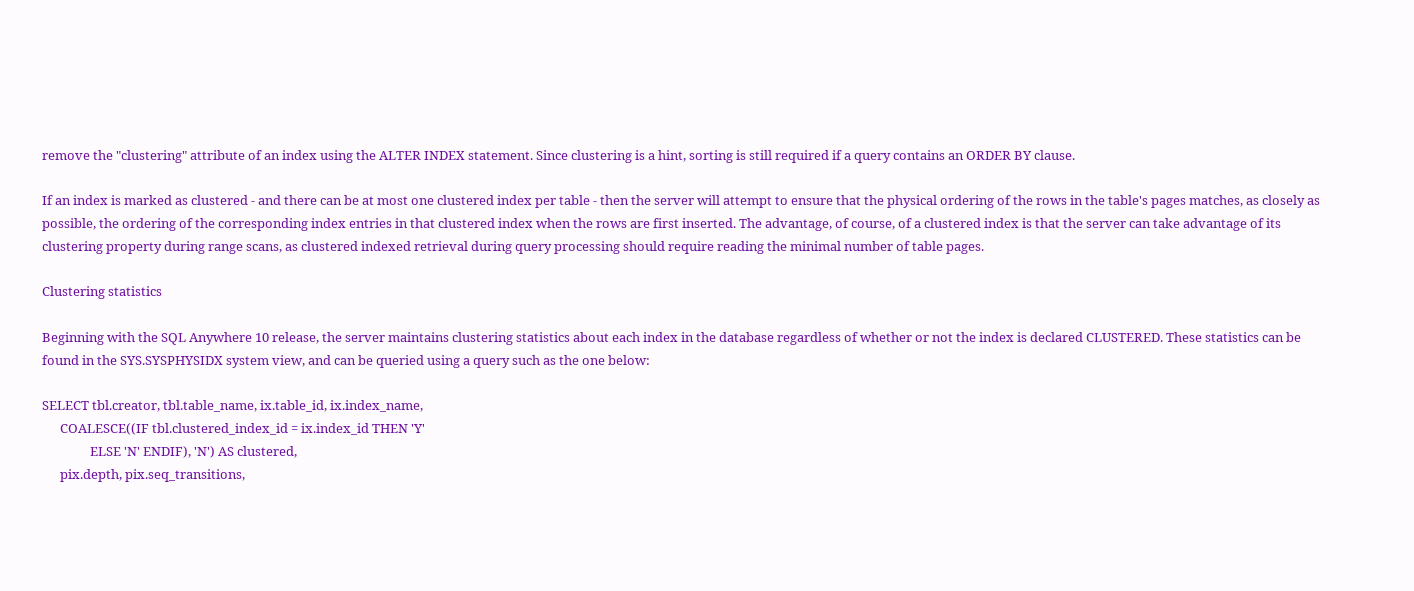remove the "clustering" attribute of an index using the ALTER INDEX statement. Since clustering is a hint, sorting is still required if a query contains an ORDER BY clause.

If an index is marked as clustered - and there can be at most one clustered index per table - then the server will attempt to ensure that the physical ordering of the rows in the table's pages matches, as closely as possible, the ordering of the corresponding index entries in that clustered index when the rows are first inserted. The advantage, of course, of a clustered index is that the server can take advantage of its clustering property during range scans, as clustered indexed retrieval during query processing should require reading the minimal number of table pages.

Clustering statistics

Beginning with the SQL Anywhere 10 release, the server maintains clustering statistics about each index in the database regardless of whether or not the index is declared CLUSTERED. These statistics can be found in the SYS.SYSPHYSIDX system view, and can be queried using a query such as the one below:

SELECT tbl.creator, tbl.table_name, ix.table_id, ix.index_name,
      COALESCE((IF tbl.clustered_index_id = ix.index_id THEN 'Y'
                ELSE 'N' ENDIF), 'N') AS clustered,
      pix.depth, pix.seq_transitions,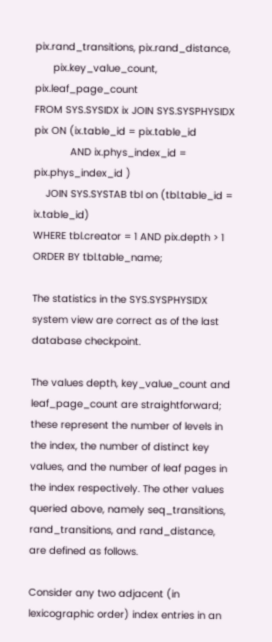pix.rand_transitions, pix.rand_distance,
      pix.key_value_count, pix.leaf_page_count
FROM SYS.SYSIDX ix JOIN SYS.SYSPHYSIDX pix ON (ix.table_id = pix.table_id
            AND ix.phys_index_id = pix.phys_index_id )
    JOIN SYS.SYSTAB tbl on (tbl.table_id = ix.table_id)
WHERE tbl.creator = 1 AND pix.depth > 1
ORDER BY tbl.table_name;

The statistics in the SYS.SYSPHYSIDX system view are correct as of the last database checkpoint.

The values depth, key_value_count and leaf_page_count are straightforward; these represent the number of levels in the index, the number of distinct key values, and the number of leaf pages in the index respectively. The other values queried above, namely seq_transitions, rand_transitions, and rand_distance, are defined as follows.

Consider any two adjacent (in lexicographic order) index entries in an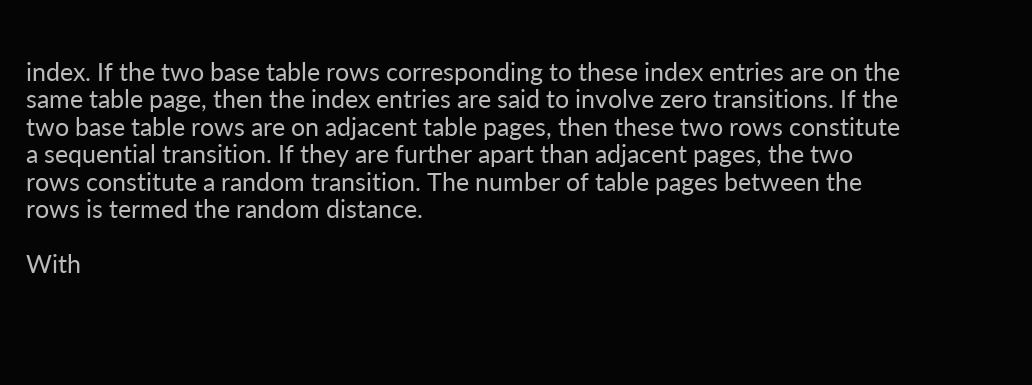index. If the two base table rows corresponding to these index entries are on the same table page, then the index entries are said to involve zero transitions. If the two base table rows are on adjacent table pages, then these two rows constitute a sequential transition. If they are further apart than adjacent pages, the two rows constitute a random transition. The number of table pages between the rows is termed the random distance.

With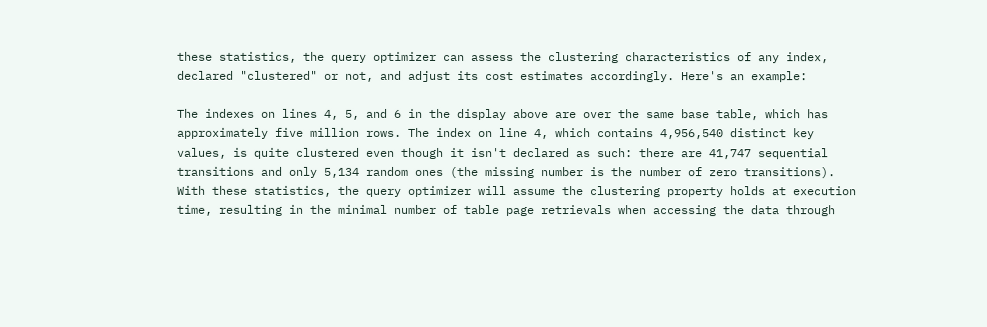these statistics, the query optimizer can assess the clustering characteristics of any index, declared "clustered" or not, and adjust its cost estimates accordingly. Here's an example:

The indexes on lines 4, 5, and 6 in the display above are over the same base table, which has approximately five million rows. The index on line 4, which contains 4,956,540 distinct key values, is quite clustered even though it isn't declared as such: there are 41,747 sequential transitions and only 5,134 random ones (the missing number is the number of zero transitions). With these statistics, the query optimizer will assume the clustering property holds at execution time, resulting in the minimal number of table page retrievals when accessing the data through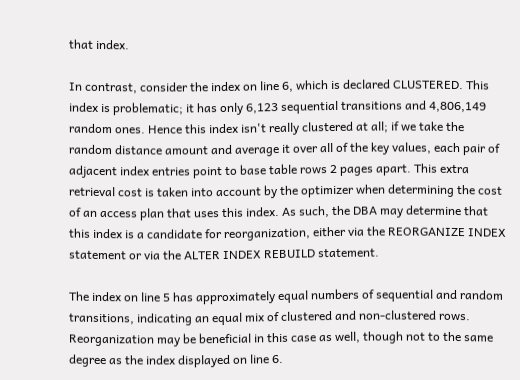that index.

In contrast, consider the index on line 6, which is declared CLUSTERED. This index is problematic; it has only 6,123 sequential transitions and 4,806,149 random ones. Hence this index isn't really clustered at all; if we take the random distance amount and average it over all of the key values, each pair of adjacent index entries point to base table rows 2 pages apart. This extra retrieval cost is taken into account by the optimizer when determining the cost of an access plan that uses this index. As such, the DBA may determine that this index is a candidate for reorganization, either via the REORGANIZE INDEX statement or via the ALTER INDEX REBUILD statement.

The index on line 5 has approximately equal numbers of sequential and random transitions, indicating an equal mix of clustered and non-clustered rows. Reorganization may be beneficial in this case as well, though not to the same degree as the index displayed on line 6.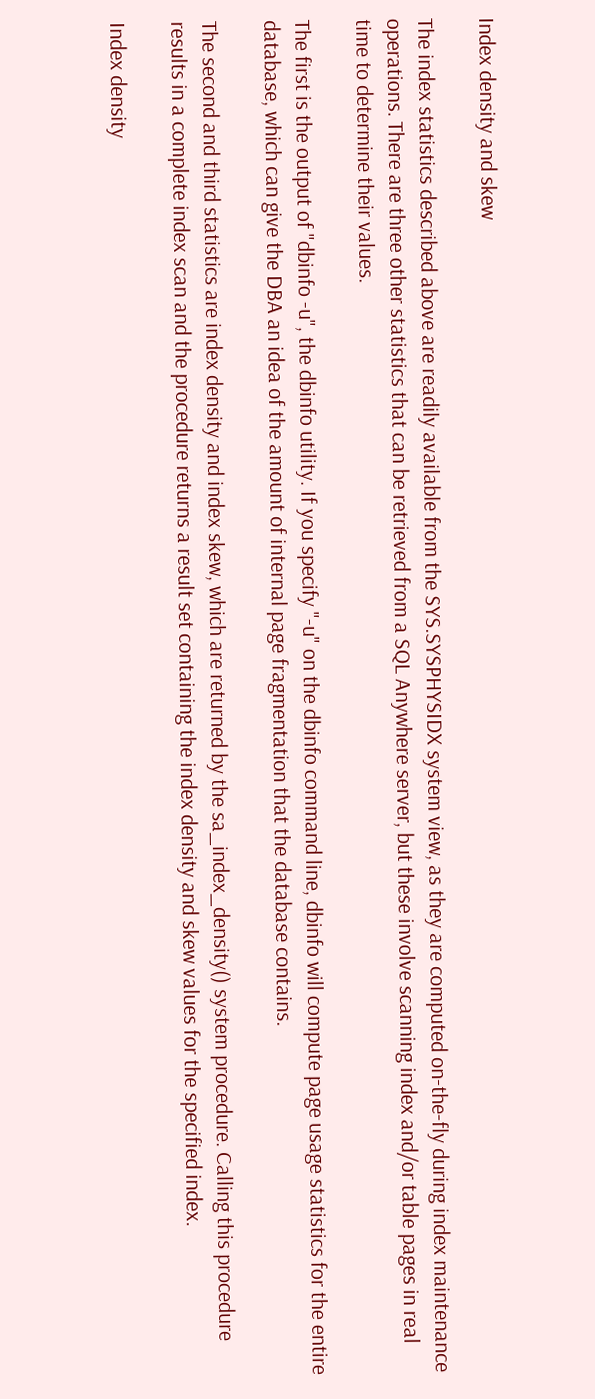Index density and skew

The index statistics described above are readily available from the SYS.SYSPHYSIDX system view, as they are computed on-the-fly during index maintenance operations. There are three other statistics that can be retrieved from a SQL Anywhere server, but these involve scanning index and/or table pages in real time to determine their values.

The first is the output of "dbinfo -u", the dbinfo utility. If you specify "-u" on the dbinfo command line, dbinfo will compute page usage statistics for the entire database, which can give the DBA an idea of the amount of internal page fragmentation that the database contains.

The second and third statistics are index density and index skew, which are returned by the sa_index_density() system procedure. Calling this procedure results in a complete index scan and the procedure returns a result set containing the index density and skew values for the specified index.

Index density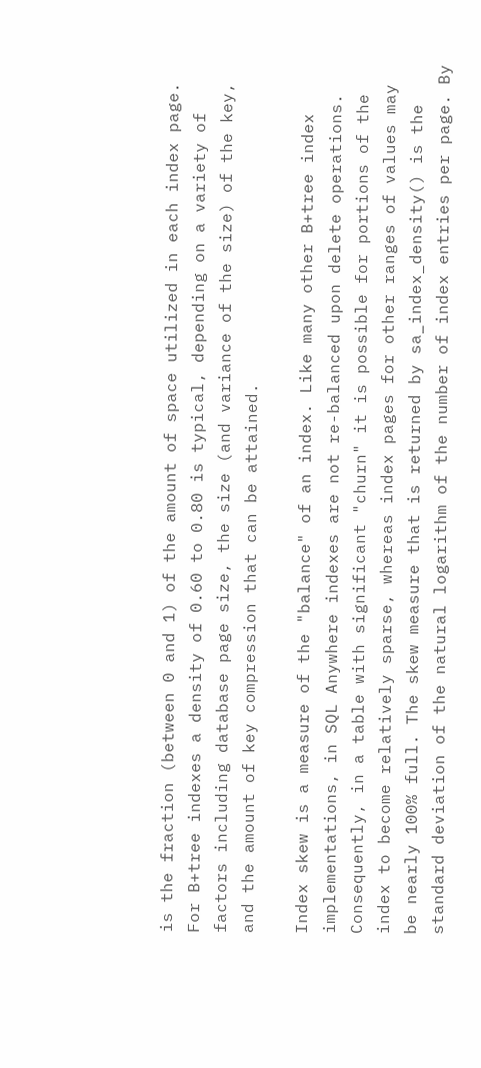is the fraction (between 0 and 1) of the amount of space utilized in each index page. For B+tree indexes a density of 0.60 to 0.80 is typical, depending on a variety of factors including database page size, the size (and variance of the size) of the key, and the amount of key compression that can be attained.

Index skew is a measure of the "balance" of an index. Like many other B+tree index implementations, in SQL Anywhere indexes are not re-balanced upon delete operations. Consequently, in a table with significant "churn" it is possible for portions of the index to become relatively sparse, whereas index pages for other ranges of values may be nearly 100% full. The skew measure that is returned by sa_index_density() is the standard deviation of the natural logarithm of the number of index entries per page. By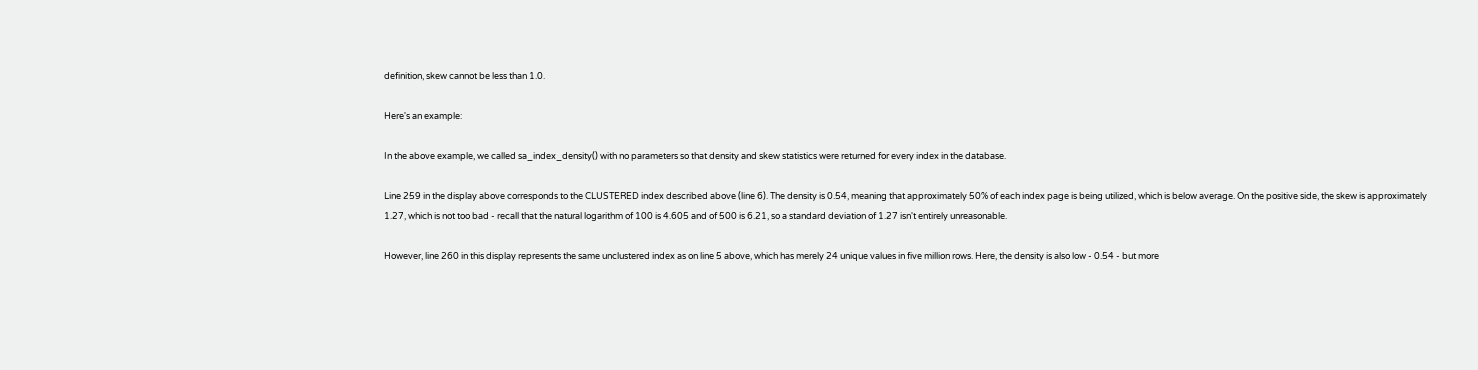definition, skew cannot be less than 1.0.

Here's an example:

In the above example, we called sa_index_density() with no parameters so that density and skew statistics were returned for every index in the database.

Line 259 in the display above corresponds to the CLUSTERED index described above (line 6). The density is 0.54, meaning that approximately 50% of each index page is being utilized, which is below average. On the positive side, the skew is approximately 1.27, which is not too bad - recall that the natural logarithm of 100 is 4.605 and of 500 is 6.21, so a standard deviation of 1.27 isn't entirely unreasonable.

However, line 260 in this display represents the same unclustered index as on line 5 above, which has merely 24 unique values in five million rows. Here, the density is also low - 0.54 - but more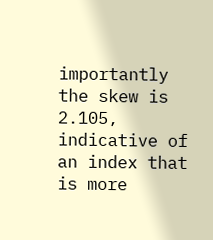importantly the skew is 2.105, indicative of an index that is more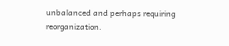unbalanced and perhaps requiring reorganization.